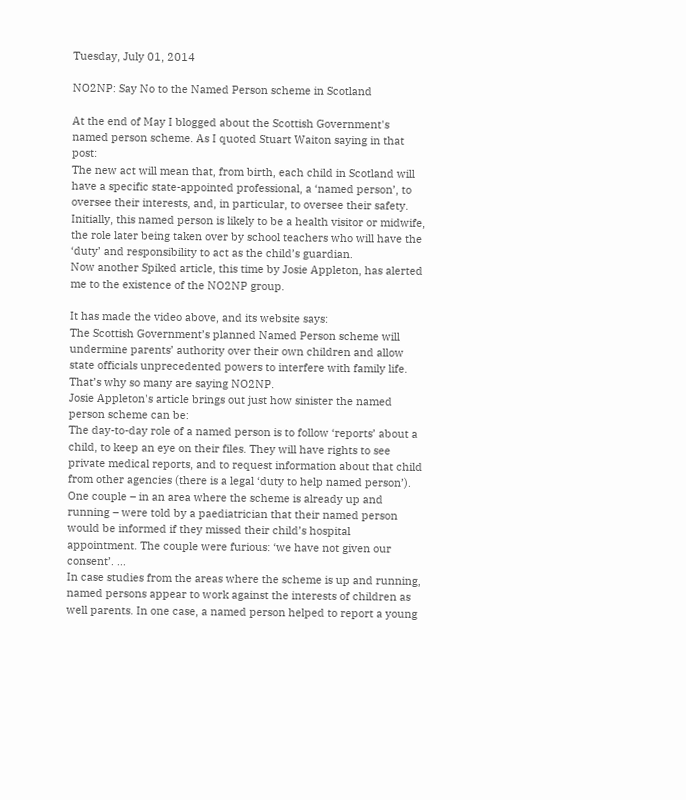Tuesday, July 01, 2014

NO2NP: Say No to the Named Person scheme in Scotland

At the end of May I blogged about the Scottish Government's named person scheme. As I quoted Stuart Waiton saying in that post:
The new act will mean that, from birth, each child in Scotland will have a specific state-appointed professional, a ‘named person’, to oversee their interests, and, in particular, to oversee their safety. Initially, this named person is likely to be a health visitor or midwife, the role later being taken over by school teachers who will have the ‘duty’ and responsibility to act as the child’s guardian.
Now another Spiked article, this time by Josie Appleton, has alerted me to the existence of the NO2NP group.

It has made the video above, and its website says:
The Scottish Government’s planned Named Person scheme will undermine parents’ authority over their own children and allow state officials unprecedented powers to interfere with family life. That’s why so many are saying NO2NP.
Josie Appleton's article brings out just how sinister the named person scheme can be:
The day-to-day role of a named person is to follow ‘reports’ about a child, to keep an eye on their files. They will have rights to see private medical reports, and to request information about that child from other agencies (there is a legal ‘duty to help named person’). One couple – in an area where the scheme is already up and running – were told by a paediatrician that their named person would be informed if they missed their child’s hospital appointment. The couple were furious: ‘we have not given our consent’. ...
In case studies from the areas where the scheme is up and running, named persons appear to work against the interests of children as well parents. In one case, a named person helped to report a young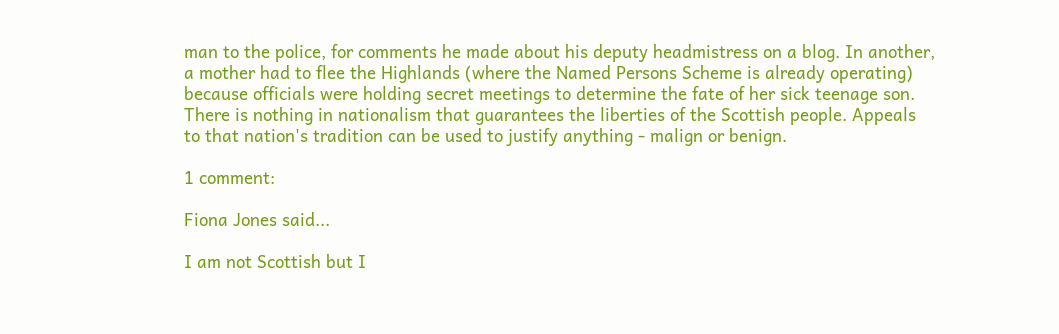man to the police, for comments he made about his deputy headmistress on a blog. In another, a mother had to flee the Highlands (where the Named Persons Scheme is already operating) because officials were holding secret meetings to determine the fate of her sick teenage son.
There is nothing in nationalism that guarantees the liberties of the Scottish people. Appeals to that nation's tradition can be used to justify anything - malign or benign.

1 comment:

Fiona Jones said...

I am not Scottish but I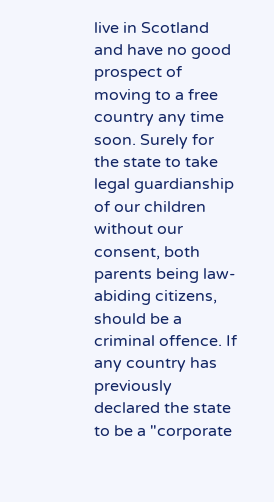live in Scotland and have no good prospect of moving to a free country any time soon. Surely for the state to take legal guardianship of our children without our consent, both parents being law-abiding citizens, should be a criminal offence. If any country has previously declared the state to be a "corporate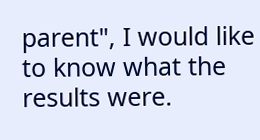parent", I would like to know what the results were.